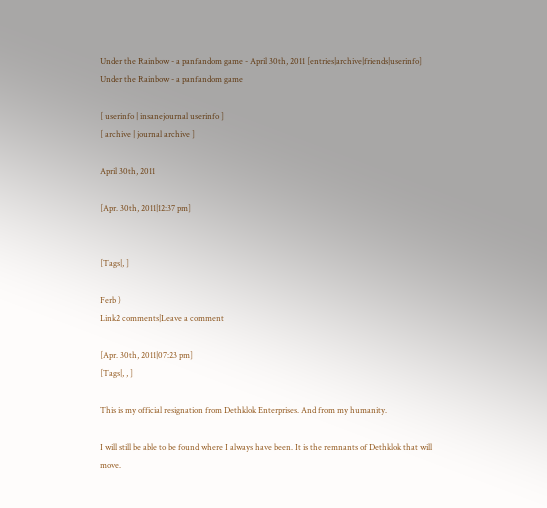Under the Rainbow - a panfandom game - April 30th, 2011 [entries|archive|friends|userinfo]
Under the Rainbow - a panfandom game

[ userinfo | insanejournal userinfo ]
[ archive | journal archive ]

April 30th, 2011

[Apr. 30th, 2011|12:37 pm]


[Tags|, ]

Ferb )
Link2 comments|Leave a comment

[Apr. 30th, 2011|07:23 pm]
[Tags|, , ]

This is my official resignation from Dethklok Enterprises. And from my humanity.

I will still be able to be found where I always have been. It is the remnants of Dethklok that will move.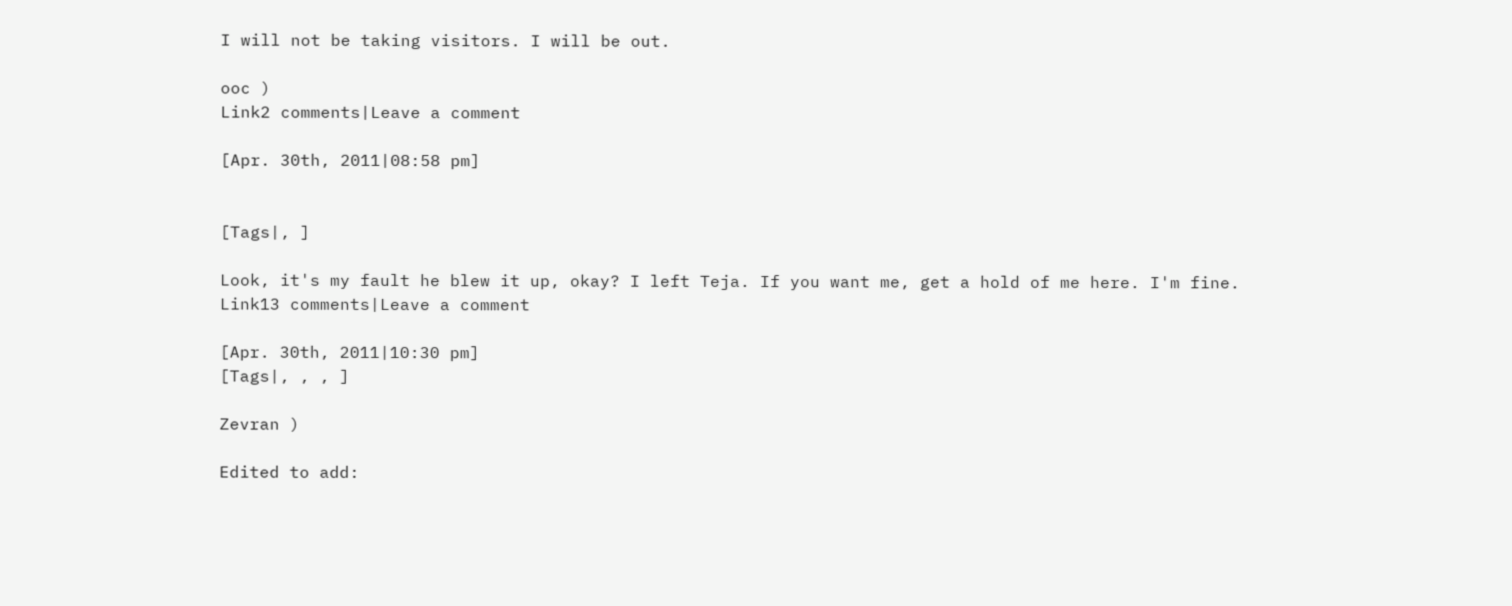I will not be taking visitors. I will be out.

ooc )
Link2 comments|Leave a comment

[Apr. 30th, 2011|08:58 pm]


[Tags|, ]

Look, it's my fault he blew it up, okay? I left Teja. If you want me, get a hold of me here. I'm fine.
Link13 comments|Leave a comment

[Apr. 30th, 2011|10:30 pm]
[Tags|, , , ]

Zevran )

Edited to add: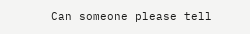Can someone please tell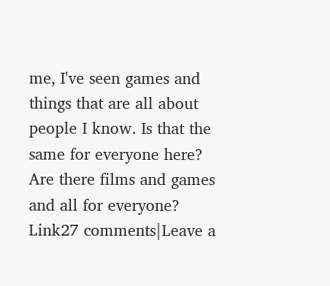me, I've seen games and things that are all about people I know. Is that the same for everyone here? Are there films and games and all for everyone?
Link27 comments|Leave a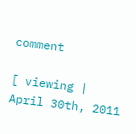comment

[ viewing | April 30th, 2011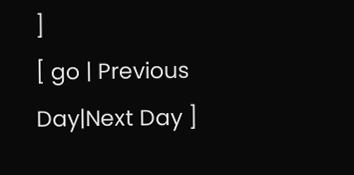]
[ go | Previous Day|Next Day ]